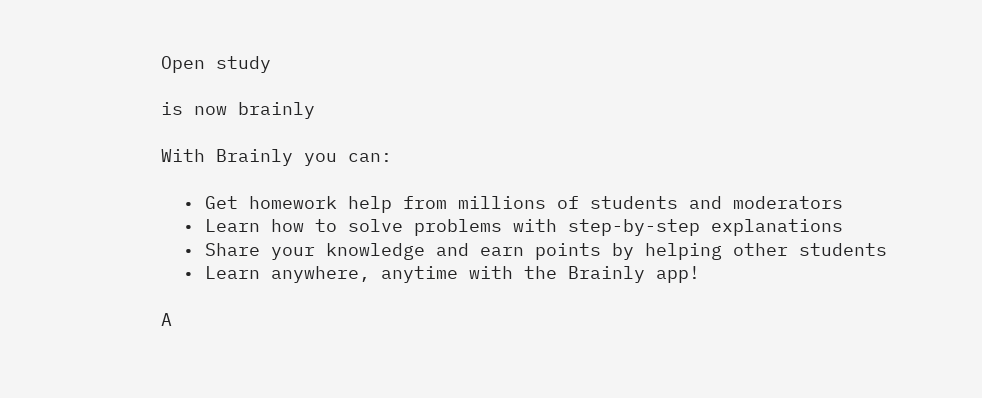Open study

is now brainly

With Brainly you can:

  • Get homework help from millions of students and moderators
  • Learn how to solve problems with step-by-step explanations
  • Share your knowledge and earn points by helping other students
  • Learn anywhere, anytime with the Brainly app!

A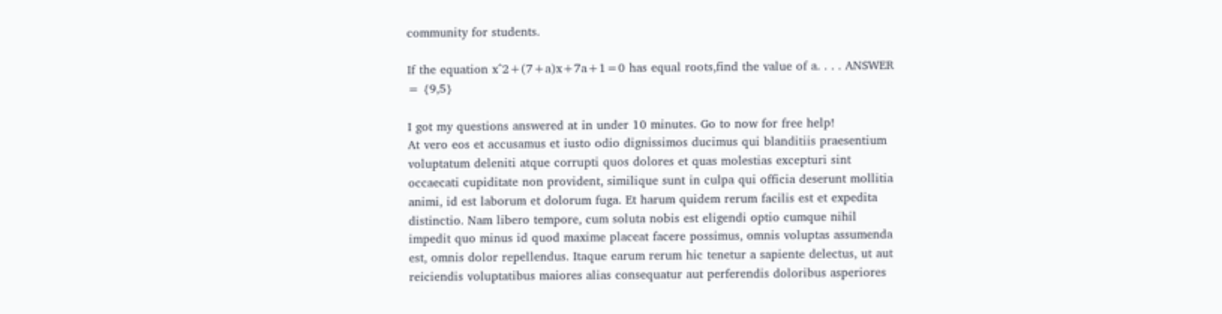community for students.

If the equation x^2+(7+a)x+7a+1=0 has equal roots,find the value of a. . . . ANSWER = {9,5}

I got my questions answered at in under 10 minutes. Go to now for free help!
At vero eos et accusamus et iusto odio dignissimos ducimus qui blanditiis praesentium voluptatum deleniti atque corrupti quos dolores et quas molestias excepturi sint occaecati cupiditate non provident, similique sunt in culpa qui officia deserunt mollitia animi, id est laborum et dolorum fuga. Et harum quidem rerum facilis est et expedita distinctio. Nam libero tempore, cum soluta nobis est eligendi optio cumque nihil impedit quo minus id quod maxime placeat facere possimus, omnis voluptas assumenda est, omnis dolor repellendus. Itaque earum rerum hic tenetur a sapiente delectus, ut aut reiciendis voluptatibus maiores alias consequatur aut perferendis doloribus asperiores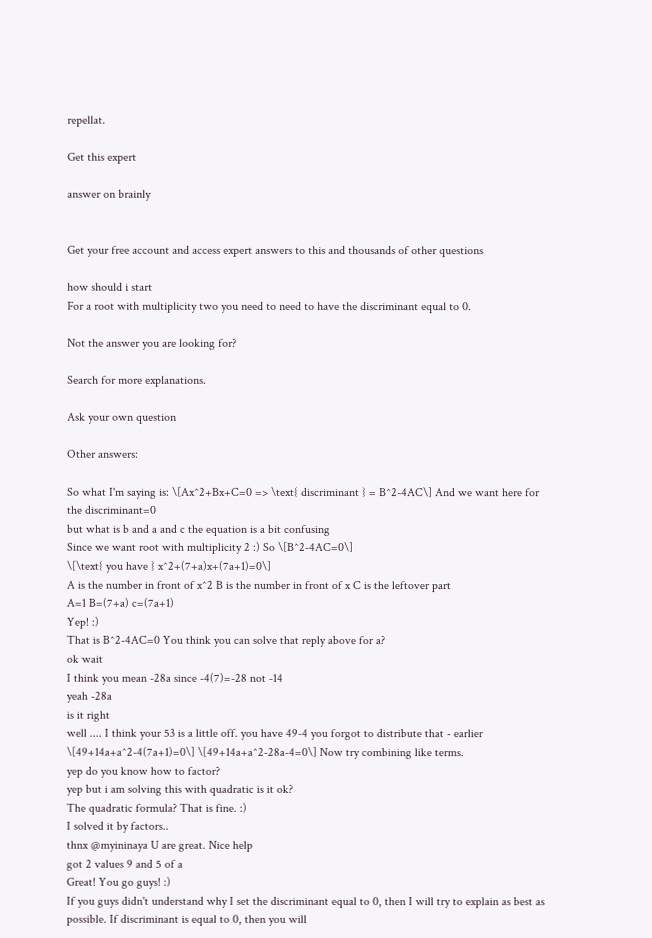repellat.

Get this expert

answer on brainly


Get your free account and access expert answers to this and thousands of other questions

how should i start
For a root with multiplicity two you need to need to have the discriminant equal to 0.

Not the answer you are looking for?

Search for more explanations.

Ask your own question

Other answers:

So what I'm saying is: \[Ax^2+Bx+C=0 => \text{ discriminant } = B^2-4AC\] And we want here for the discriminant=0
but what is b and a and c the equation is a bit confusing
Since we want root with multiplicity 2 :) So \[B^2-4AC=0\]
\[\text{ you have } x^2+(7+a)x+(7a+1)=0\]
A is the number in front of x^2 B is the number in front of x C is the leftover part
A=1 B=(7+a) c=(7a+1)
Yep! :)
That is B^2-4AC=0 You think you can solve that reply above for a?
ok wait
I think you mean -28a since -4(7)=-28 not -14
yeah -28a
is it right
well .... I think your 53 is a little off. you have 49-4 you forgot to distribute that - earlier
\[49+14a+a^2-4(7a+1)=0\] \[49+14a+a^2-28a-4=0\] Now try combining like terms.
yep do you know how to factor?
yep but i am solving this with quadratic is it ok?
The quadratic formula? That is fine. :)
I solved it by factors..
thnx @myininaya U are great. Nice help
got 2 values 9 and 5 of a
Great! You go guys! :)
If you guys didn't understand why I set the discriminant equal to 0, then I will try to explain as best as possible. If discriminant is equal to 0, then you will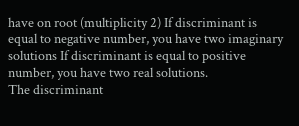have on root (multiplicity 2) If discriminant is equal to negative number, you have two imaginary solutions If discriminant is equal to positive number, you have two real solutions.
The discriminant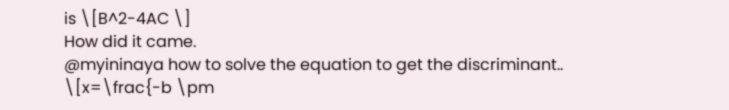is \[B^2-4AC \]
How did it came.
@myininaya how to solve the equation to get the discriminant..
\[x=\frac{-b \pm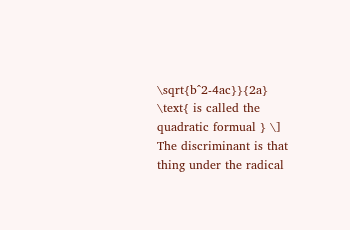\sqrt{b^2-4ac}}{2a} \text{ is called the quadratic formual } \] The discriminant is that thing under the radical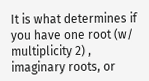It is what determines if you have one root (w/ multiplicity 2) , imaginary roots, or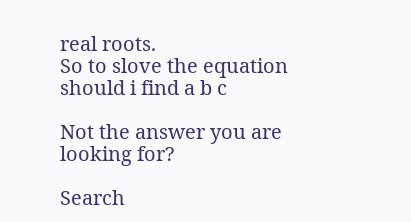real roots.
So to slove the equation should i find a b c

Not the answer you are looking for?

Search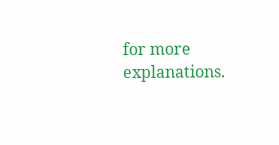for more explanations.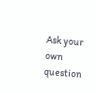Ask your own question